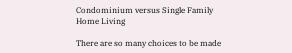Condominium versus Single Family Home Living

There are so many choices to be made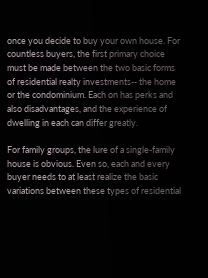once you decide to buy your own house. For countless buyers, the first primary choice must be made between the two basic forms of residential realty investments-- the home or the condominium. Each on has perks and also disadvantages, and the experience of dwelling in each can differ greatly.

For family groups, the lure of a single-family house is obvious. Even so, each and every buyer needs to at least realize the basic variations between these types of residential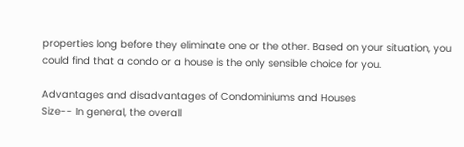properties long before they eliminate one or the other. Based on your situation, you could find that a condo or a house is the only sensible choice for you.

Advantages and disadvantages of Condominiums and Houses
Size-- In general, the overall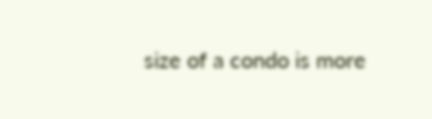size of a condo is more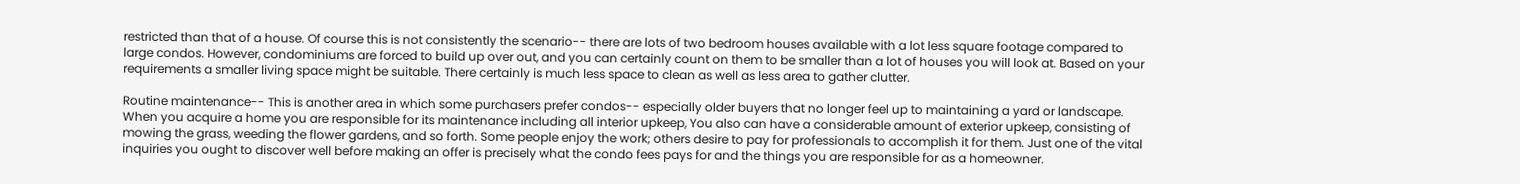restricted than that of a house. Of course this is not consistently the scenario-- there are lots of two bedroom houses available with a lot less square footage compared to large condos. However, condominiums are forced to build up over out, and you can certainly count on them to be smaller than a lot of houses you will look at. Based on your requirements a smaller living space might be suitable. There certainly is much less space to clean as well as less area to gather clutter.

Routine maintenance-- This is another area in which some purchasers prefer condos-- especially older buyers that no longer feel up to maintaining a yard or landscape. When you acquire a home you are responsible for its maintenance including all interior upkeep, You also can have a considerable amount of exterior upkeep, consisting of mowing the grass, weeding the flower gardens, and so forth. Some people enjoy the work; others desire to pay for professionals to accomplish it for them. Just one of the vital inquiries you ought to discover well before making an offer is precisely what the condo fees pays for and the things you are responsible for as a homeowner.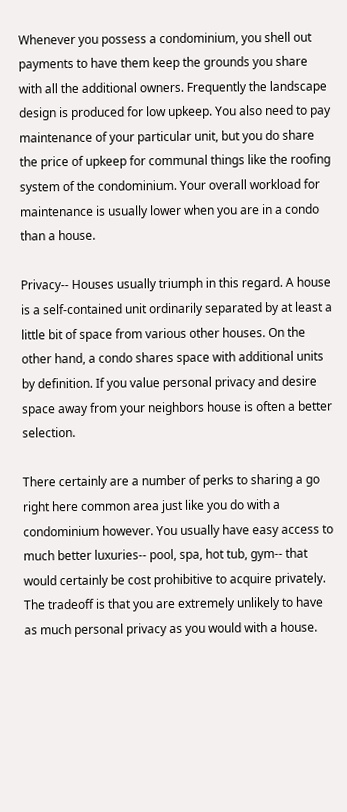Whenever you possess a condominium, you shell out payments to have them keep the grounds you share with all the additional owners. Frequently the landscape design is produced for low upkeep. You also need to pay maintenance of your particular unit, but you do share the price of upkeep for communal things like the roofing system of the condominium. Your overall workload for maintenance is usually lower when you are in a condo than a house.

Privacy-- Houses usually triumph in this regard. A house is a self-contained unit ordinarily separated by at least a little bit of space from various other houses. On the other hand, a condo shares space with additional units by definition. If you value personal privacy and desire space away from your neighbors house is often a better selection.

There certainly are a number of perks to sharing a go right here common area just like you do with a condominium however. You usually have easy access to much better luxuries-- pool, spa, hot tub, gym-- that would certainly be cost prohibitive to acquire privately. The tradeoff is that you are extremely unlikely to have as much personal privacy as you would with a house.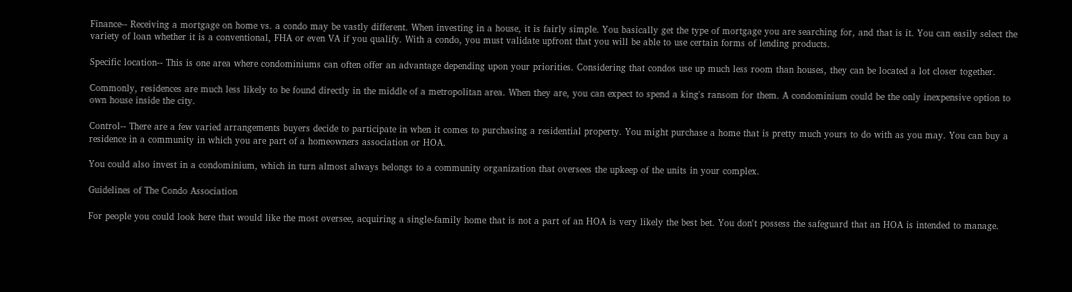Finance-- Receiving a mortgage on home vs. a condo may be vastly different. When investing in a house, it is fairly simple. You basically get the type of mortgage you are searching for, and that is it. You can easily select the variety of loan whether it is a conventional, FHA or even VA if you qualify. With a condo, you must validate upfront that you will be able to use certain forms of lending products.

Specific location-- This is one area where condominiums can often offer an advantage depending upon your priorities. Considering that condos use up much less room than houses, they can be located a lot closer together.

Commonly, residences are much less likely to be found directly in the middle of a metropolitan area. When they are, you can expect to spend a king's ransom for them. A condominium could be the only inexpensive option to own house inside the city.

Control-- There are a few varied arrangements buyers decide to participate in when it comes to purchasing a residential property. You might purchase a home that is pretty much yours to do with as you may. You can buy a residence in a community in which you are part of a homeowners association or HOA.

You could also invest in a condominium, which in turn almost always belongs to a community organization that oversees the upkeep of the units in your complex.

Guidelines of The Condo Association

For people you could look here that would like the most oversee, acquiring a single-family home that is not a part of an HOA is very likely the best bet. You don't possess the safeguard that an HOA is intended to manage.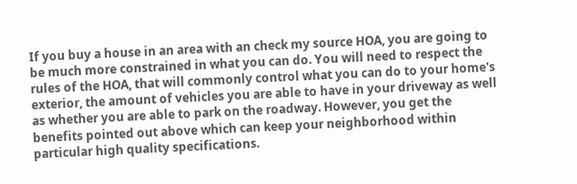If you buy a house in an area with an check my source HOA, you are going to be much more constrained in what you can do. You will need to respect the rules of the HOA, that will commonly control what you can do to your home's exterior, the amount of vehicles you are able to have in your driveway as well as whether you are able to park on the roadway. However, you get the benefits pointed out above which can keep your neighborhood within particular high quality specifications.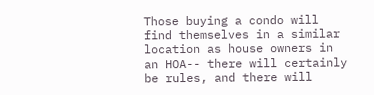Those buying a condo will find themselves in a similar location as house owners in an HOA-- there will certainly be rules, and there will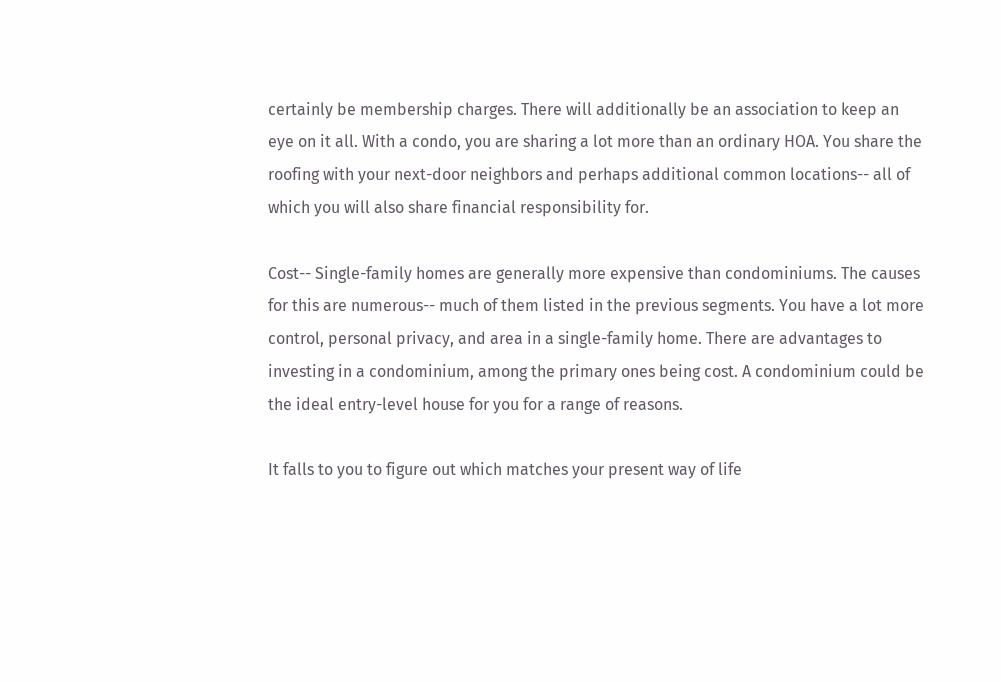certainly be membership charges. There will additionally be an association to keep an eye on it all. With a condo, you are sharing a lot more than an ordinary HOA. You share the roofing with your next-door neighbors and perhaps additional common locations-- all of which you will also share financial responsibility for.

Cost-- Single-family homes are generally more expensive than condominiums. The causes for this are numerous-- much of them listed in the previous segments. You have a lot more control, personal privacy, and area in a single-family home. There are advantages to investing in a condominium, among the primary ones being cost. A condominium could be the ideal entry-level house for you for a range of reasons.

It falls to you to figure out which matches your present way of life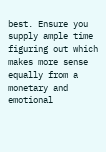best. Ensure you supply ample time figuring out which makes more sense equally from a monetary and emotional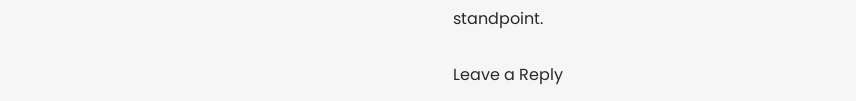standpoint.

Leave a Reply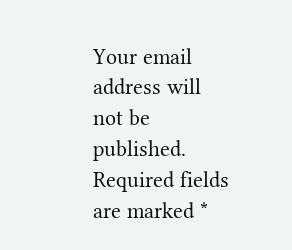Your email address will not be published. Required fields are marked *